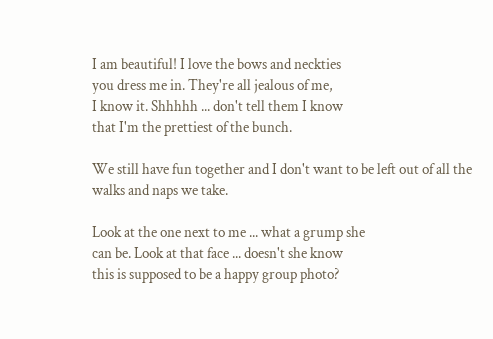I am beautiful! I love the bows and neckties
you dress me in. They're all jealous of me,
I know it. Shhhhh ... don't tell them I know
that I'm the prettiest of the bunch.

We still have fun together and I don't want to be left out of all the walks and naps we take.

Look at the one next to me ... what a grump she
can be. Look at that face ... doesn't she know
this is supposed to be a happy group photo?